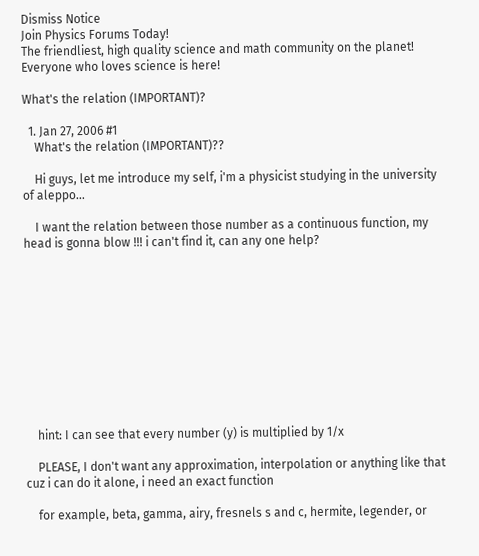Dismiss Notice
Join Physics Forums Today!
The friendliest, high quality science and math community on the planet! Everyone who loves science is here!

What's the relation (IMPORTANT)?

  1. Jan 27, 2006 #1
    What's the relation (IMPORTANT)??

    Hi guys, let me introduce my self, i'm a physicist studying in the university of aleppo...

    I want the relation between those number as a continuous function, my head is gonna blow !!! i can't find it, can any one help?











    hint: I can see that every number (y) is multiplied by 1/x

    PLEASE, I don't want any approximation, interpolation or anything like that cuz i can do it alone, i need an exact function

    for example, beta, gamma, airy, fresnels s and c, hermite, legender, or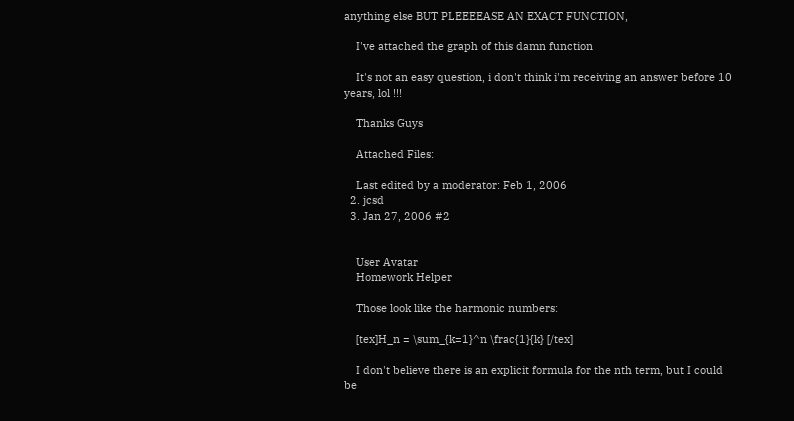anything else BUT PLEEEEASE AN EXACT FUNCTION,

    I've attached the graph of this damn function

    It's not an easy question, i don't think i'm receiving an answer before 10 years, lol !!!

    Thanks Guys

    Attached Files:

    Last edited by a moderator: Feb 1, 2006
  2. jcsd
  3. Jan 27, 2006 #2


    User Avatar
    Homework Helper

    Those look like the harmonic numbers:

    [tex]H_n = \sum_{k=1}^n \frac{1}{k} [/tex]

    I don't believe there is an explicit formula for the nth term, but I could be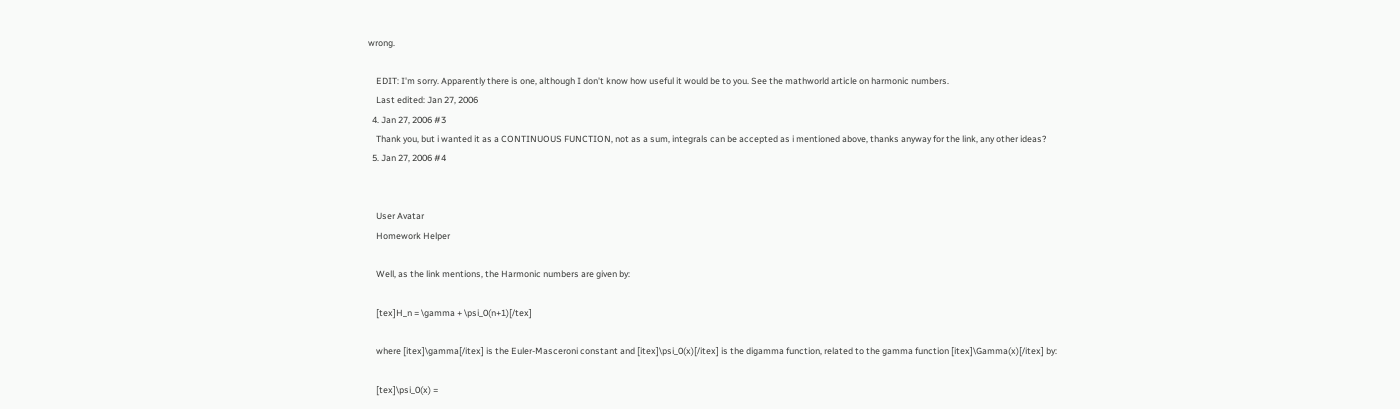wrong.

    EDIT: I'm sorry. Apparently there is one, although I don't know how useful it would be to you. See the mathworld article on harmonic numbers.
    Last edited: Jan 27, 2006
  4. Jan 27, 2006 #3
    Thank you, but i wanted it as a CONTINUOUS FUNCTION, not as a sum, integrals can be accepted as i mentioned above, thanks anyway for the link, any other ideas?
  5. Jan 27, 2006 #4


    User Avatar
    Homework Helper

    Well, as the link mentions, the Harmonic numbers are given by:

    [tex]H_n = \gamma + \psi_0(n+1)[/tex]

    where [itex]\gamma[/itex] is the Euler-Masceroni constant and [itex]\psi_0(x)[/itex] is the digamma function, related to the gamma function [itex]\Gamma(x)[/itex] by:

    [tex]\psi_0(x) =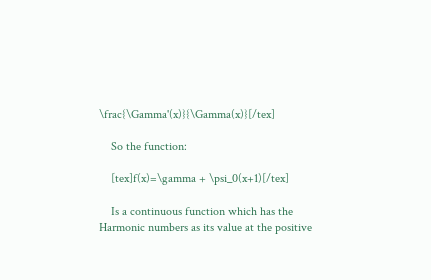\frac{\Gamma'(x)}{\Gamma(x)}[/tex]

    So the function:

    [tex]f(x)=\gamma + \psi_0(x+1)[/tex]

    Is a continuous function which has the Harmonic numbers as its value at the positive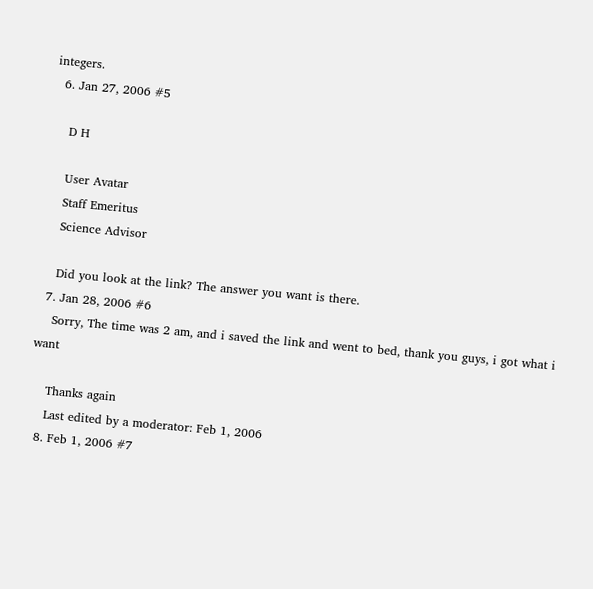integers.
  6. Jan 27, 2006 #5

    D H

    User Avatar
    Staff Emeritus
    Science Advisor

    Did you look at the link? The answer you want is there.
  7. Jan 28, 2006 #6
    Sorry, The time was 2 am, and i saved the link and went to bed, thank you guys, i got what i want

    Thanks again
    Last edited by a moderator: Feb 1, 2006
  8. Feb 1, 2006 #7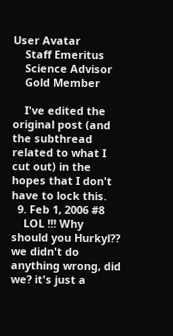User Avatar
    Staff Emeritus
    Science Advisor
    Gold Member

    I've edited the original post (and the subthread related to what I cut out) in the hopes that I don't have to lock this.
  9. Feb 1, 2006 #8
    LOL !!! Why should you Hurkyl?? we didn't do anything wrong, did we? it's just a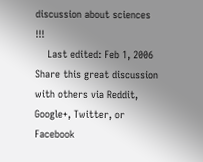discussion about sciences !!!
    Last edited: Feb 1, 2006
Share this great discussion with others via Reddit, Google+, Twitter, or Facebook